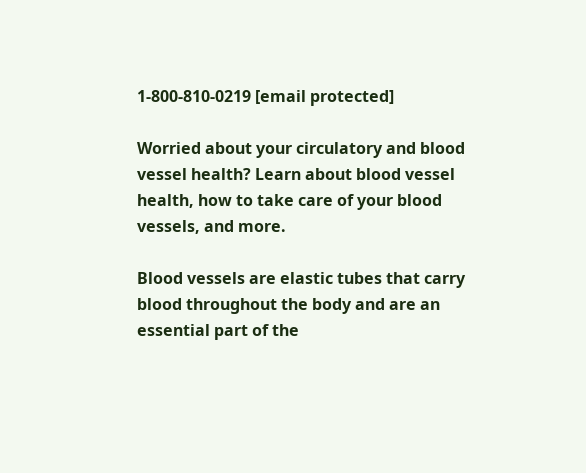1-800-810-0219 [email protected]

Worried about your circulatory and blood vessel health? Learn about blood vessel health, how to take care of your blood vessels, and more.

Blood vessels are elastic tubes that carry blood throughout the body and are an essential part of the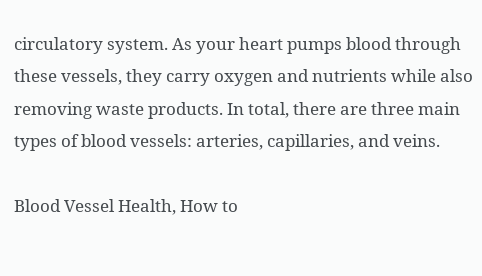circulatory system. As your heart pumps blood through these vessels, they carry oxygen and nutrients while also removing waste products. In total, there are three main types of blood vessels: arteries, capillaries, and veins.

Blood Vessel Health, How to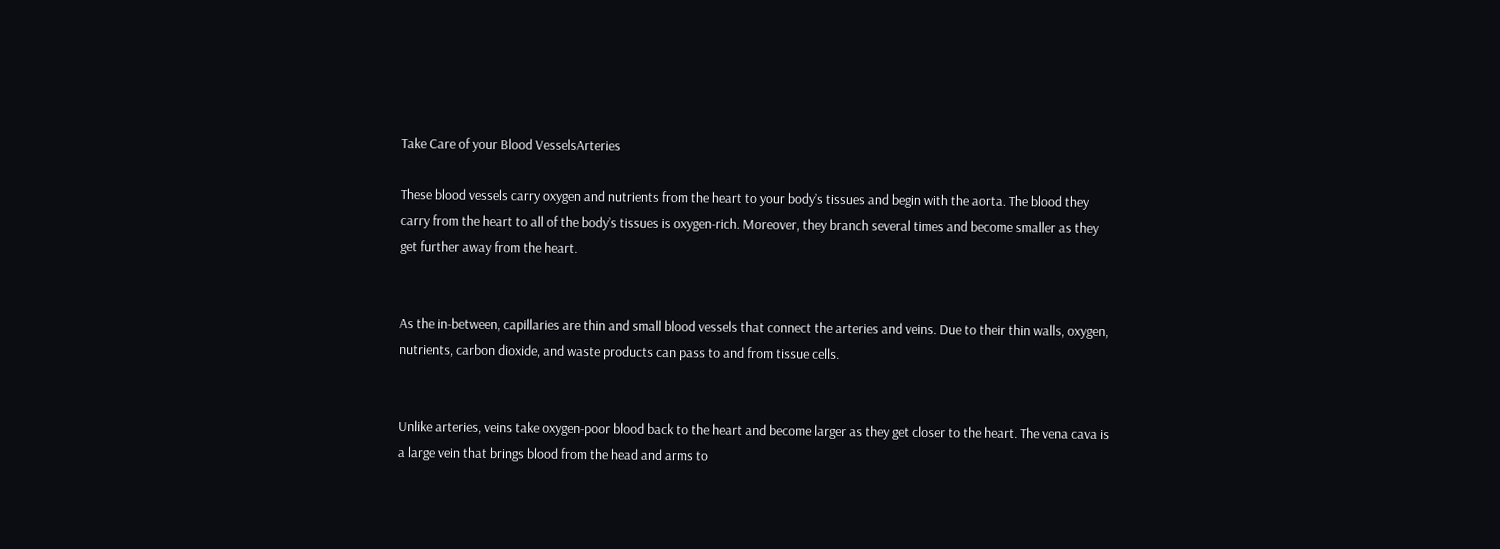Take Care of your Blood VesselsArteries

These blood vessels carry oxygen and nutrients from the heart to your body’s tissues and begin with the aorta. The blood they carry from the heart to all of the body’s tissues is oxygen-rich. Moreover, they branch several times and become smaller as they get further away from the heart.


As the in-between, capillaries are thin and small blood vessels that connect the arteries and veins. Due to their thin walls, oxygen, nutrients, carbon dioxide, and waste products can pass to and from tissue cells.


Unlike arteries, veins take oxygen-poor blood back to the heart and become larger as they get closer to the heart. The vena cava is a large vein that brings blood from the head and arms to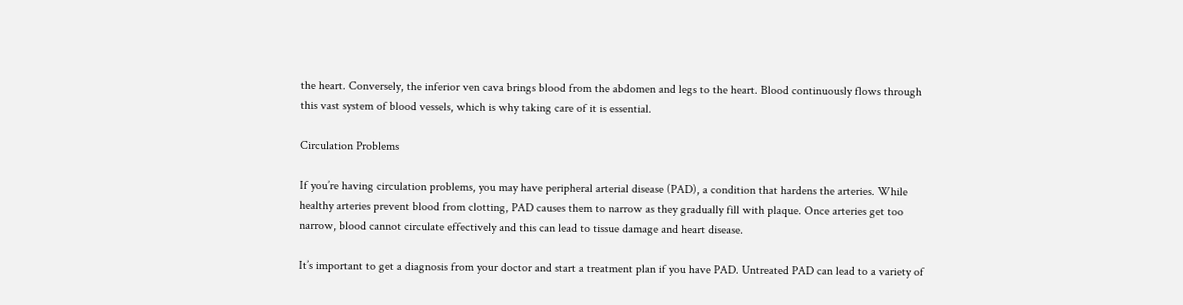the heart. Conversely, the inferior ven cava brings blood from the abdomen and legs to the heart. Blood continuously flows through this vast system of blood vessels, which is why taking care of it is essential.

Circulation Problems

If you’re having circulation problems, you may have peripheral arterial disease (PAD), a condition that hardens the arteries. While healthy arteries prevent blood from clotting, PAD causes them to narrow as they gradually fill with plaque. Once arteries get too narrow, blood cannot circulate effectively and this can lead to tissue damage and heart disease.

It’s important to get a diagnosis from your doctor and start a treatment plan if you have PAD. Untreated PAD can lead to a variety of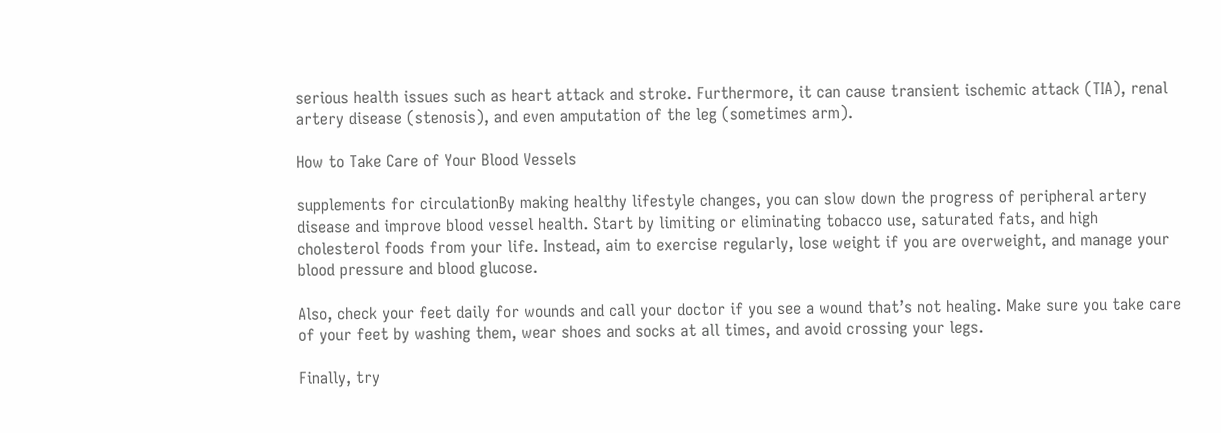serious health issues such as heart attack and stroke. Furthermore, it can cause transient ischemic attack (TIA), renal artery disease (stenosis), and even amputation of the leg (sometimes arm).

How to Take Care of Your Blood Vessels

supplements for circulationBy making healthy lifestyle changes, you can slow down the progress of peripheral artery disease and improve blood vessel health. Start by limiting or eliminating tobacco use, saturated fats, and high cholesterol foods from your life. Instead, aim to exercise regularly, lose weight if you are overweight, and manage your blood pressure and blood glucose.

Also, check your feet daily for wounds and call your doctor if you see a wound that’s not healing. Make sure you take care of your feet by washing them, wear shoes and socks at all times, and avoid crossing your legs.

Finally, try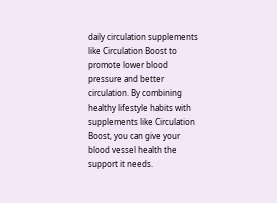daily circulation supplements like Circulation Boost to promote lower blood pressure and better circulation. By combining healthy lifestyle habits with supplements like Circulation Boost, you can give your blood vessel health the support it needs.